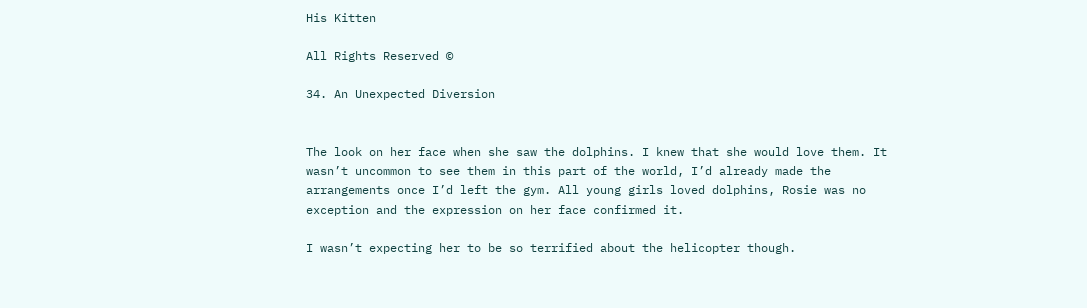His Kitten

All Rights Reserved ©

34. An Unexpected Diversion


The look on her face when she saw the dolphins. I knew that she would love them. It wasn’t uncommon to see them in this part of the world, I’d already made the arrangements once I’d left the gym. All young girls loved dolphins, Rosie was no exception and the expression on her face confirmed it.

I wasn’t expecting her to be so terrified about the helicopter though.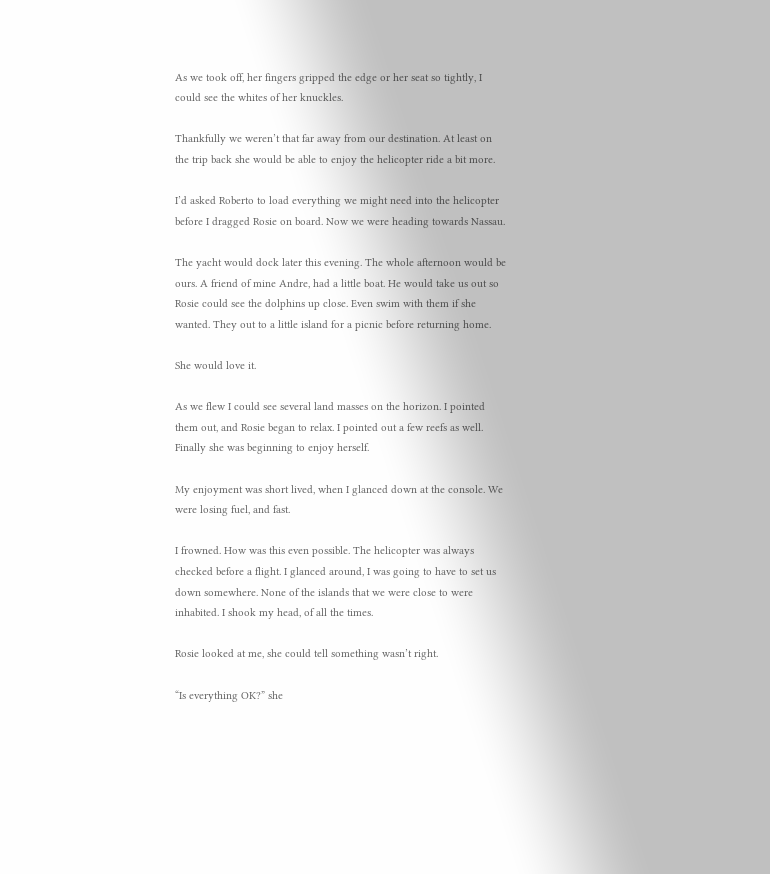As we took off, her fingers gripped the edge or her seat so tightly, I could see the whites of her knuckles.

Thankfully we weren’t that far away from our destination. At least on the trip back she would be able to enjoy the helicopter ride a bit more.

I’d asked Roberto to load everything we might need into the helicopter before I dragged Rosie on board. Now we were heading towards Nassau.

The yacht would dock later this evening. The whole afternoon would be ours. A friend of mine Andre, had a little boat. He would take us out so Rosie could see the dolphins up close. Even swim with them if she wanted. They out to a little island for a picnic before returning home.

She would love it.

As we flew I could see several land masses on the horizon. I pointed them out, and Rosie began to relax. I pointed out a few reefs as well. Finally she was beginning to enjoy herself.

My enjoyment was short lived, when I glanced down at the console. We were losing fuel, and fast.

I frowned. How was this even possible. The helicopter was always checked before a flight. I glanced around, I was going to have to set us down somewhere. None of the islands that we were close to were inhabited. I shook my head, of all the times.

Rosie looked at me, she could tell something wasn’t right.

“Is everything OK?” she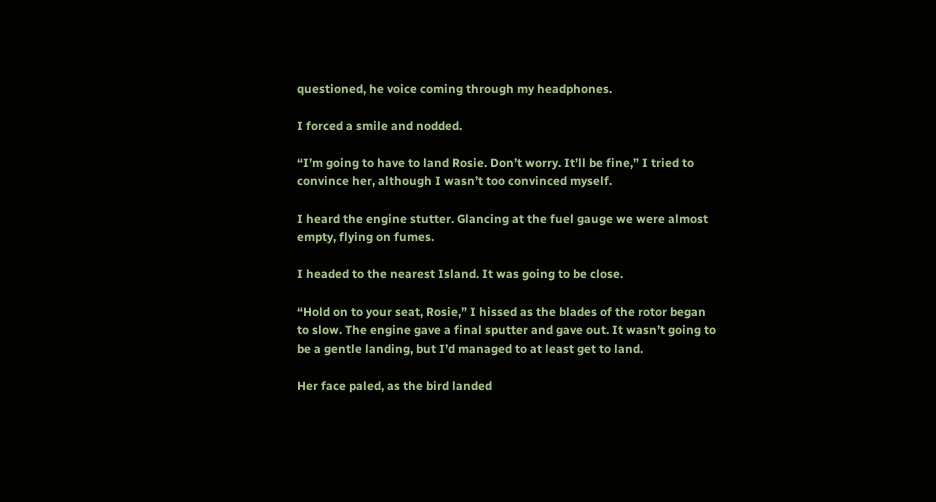questioned, he voice coming through my headphones.

I forced a smile and nodded.

“I’m going to have to land Rosie. Don’t worry. It’ll be fine,” I tried to convince her, although I wasn’t too convinced myself.

I heard the engine stutter. Glancing at the fuel gauge we were almost empty, flying on fumes.

I headed to the nearest Island. It was going to be close.

“Hold on to your seat, Rosie,” I hissed as the blades of the rotor began to slow. The engine gave a final sputter and gave out. It wasn’t going to be a gentle landing, but I’d managed to at least get to land.

Her face paled, as the bird landed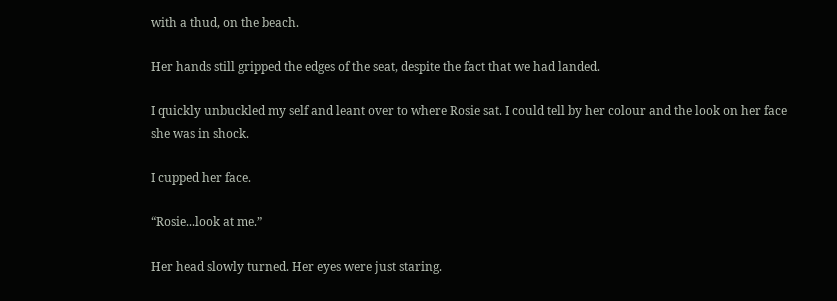with a thud, on the beach.

Her hands still gripped the edges of the seat, despite the fact that we had landed.

I quickly unbuckled my self and leant over to where Rosie sat. I could tell by her colour and the look on her face she was in shock.

I cupped her face.

“Rosie...look at me.”

Her head slowly turned. Her eyes were just staring.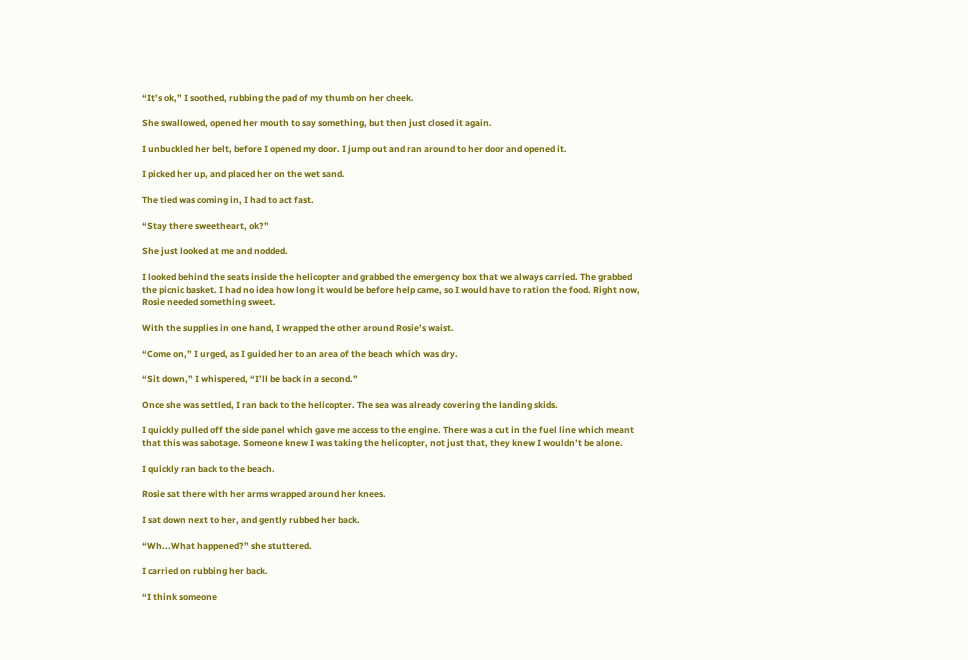“It’s ok,” I soothed, rubbing the pad of my thumb on her cheek.

She swallowed, opened her mouth to say something, but then just closed it again.

I unbuckled her belt, before I opened my door. I jump out and ran around to her door and opened it.

I picked her up, and placed her on the wet sand.

The tied was coming in, I had to act fast.

“Stay there sweetheart, ok?”

She just looked at me and nodded.

I looked behind the seats inside the helicopter and grabbed the emergency box that we always carried. The grabbed the picnic basket. I had no idea how long it would be before help came, so I would have to ration the food. Right now, Rosie needed something sweet.

With the supplies in one hand, I wrapped the other around Rosie’s waist.

“Come on,” I urged, as I guided her to an area of the beach which was dry.

“Sit down,” I whispered, “I’ll be back in a second.”

Once she was settled, I ran back to the helicopter. The sea was already covering the landing skids.

I quickly pulled off the side panel which gave me access to the engine. There was a cut in the fuel line which meant that this was sabotage. Someone knew I was taking the helicopter, not just that, they knew I wouldn’t be alone.

I quickly ran back to the beach.

Rosie sat there with her arms wrapped around her knees.

I sat down next to her, and gently rubbed her back.

“Wh...What happened?” she stuttered.

I carried on rubbing her back.

“I think someone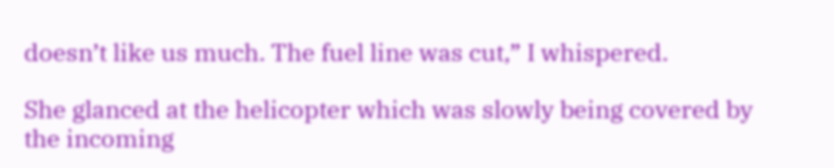doesn’t like us much. The fuel line was cut,” I whispered.

She glanced at the helicopter which was slowly being covered by the incoming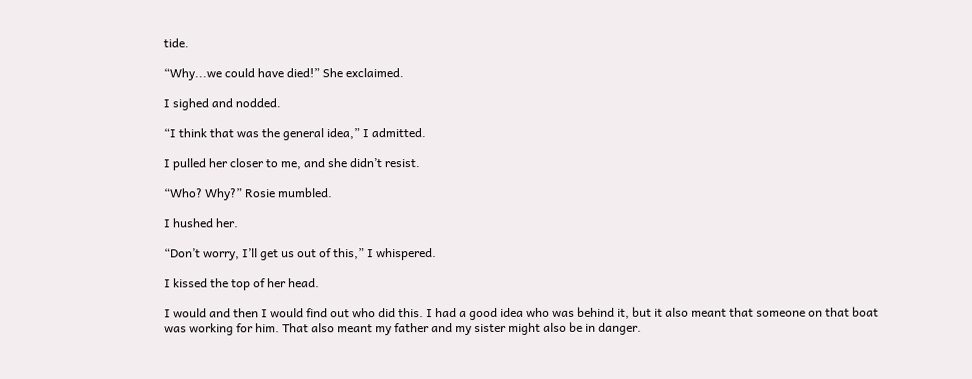tide.

“Why...we could have died!” She exclaimed.

I sighed and nodded.

“I think that was the general idea,” I admitted.

I pulled her closer to me, and she didn’t resist.

“Who? Why?” Rosie mumbled.

I hushed her.

“Don’t worry, I’ll get us out of this,” I whispered.

I kissed the top of her head.

I would and then I would find out who did this. I had a good idea who was behind it, but it also meant that someone on that boat was working for him. That also meant my father and my sister might also be in danger.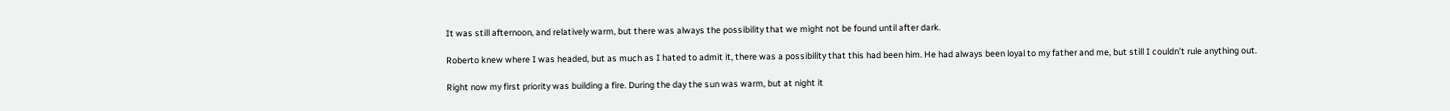It was still afternoon, and relatively warm, but there was always the possibility that we might not be found until after dark.

Roberto knew where I was headed, but as much as I hated to admit it, there was a possibility that this had been him. He had always been loyal to my father and me, but still I couldn’t rule anything out.

Right now my first priority was building a fire. During the day the sun was warm, but at night it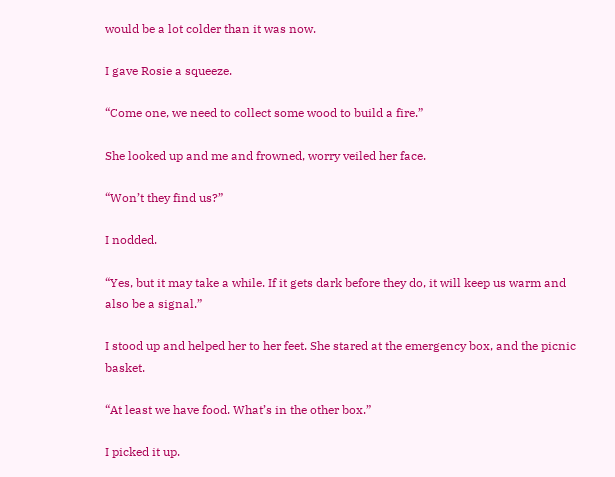would be a lot colder than it was now.

I gave Rosie a squeeze.

“Come one, we need to collect some wood to build a fire.”

She looked up and me and frowned, worry veiled her face.

“Won’t they find us?”

I nodded.

“Yes, but it may take a while. If it gets dark before they do, it will keep us warm and also be a signal.”

I stood up and helped her to her feet. She stared at the emergency box, and the picnic basket.

“At least we have food. What’s in the other box.”

I picked it up.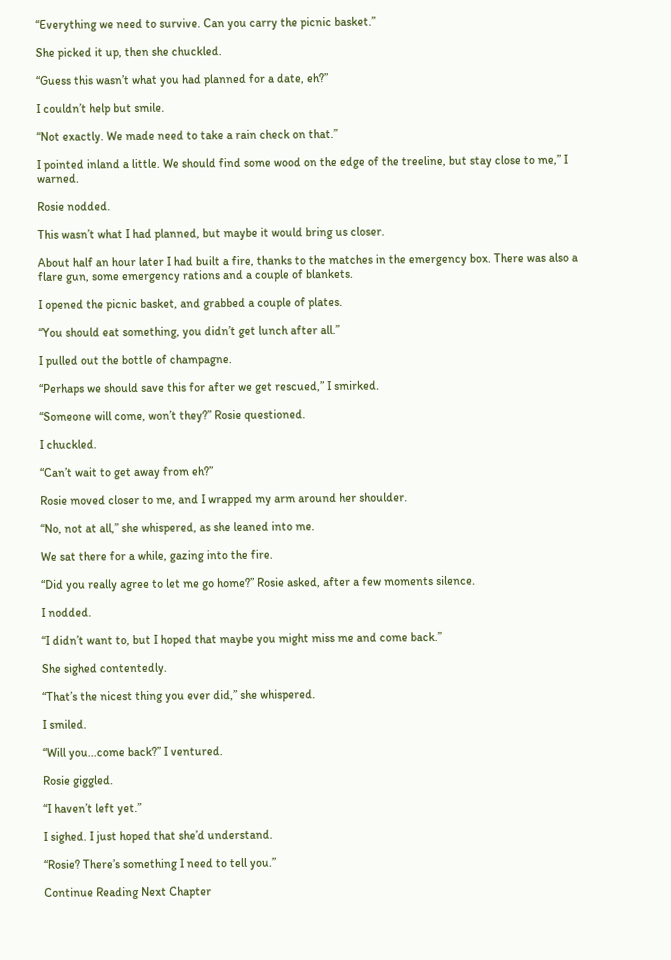“Everything we need to survive. Can you carry the picnic basket.”

She picked it up, then she chuckled.

“Guess this wasn’t what you had planned for a date, eh?”

I couldn’t help but smile.

“Not exactly. We made need to take a rain check on that.”

I pointed inland a little. We should find some wood on the edge of the treeline, but stay close to me,” I warned.

Rosie nodded.

This wasn’t what I had planned, but maybe it would bring us closer.

About half an hour later I had built a fire, thanks to the matches in the emergency box. There was also a flare gun, some emergency rations and a couple of blankets.

I opened the picnic basket, and grabbed a couple of plates.

“You should eat something, you didn’t get lunch after all.”

I pulled out the bottle of champagne.

“Perhaps we should save this for after we get rescued,” I smirked.

“Someone will come, won’t they?” Rosie questioned.

I chuckled.

“Can’t wait to get away from eh?”

Rosie moved closer to me, and I wrapped my arm around her shoulder.

“No, not at all,” she whispered, as she leaned into me.

We sat there for a while, gazing into the fire.

“Did you really agree to let me go home?” Rosie asked, after a few moments silence.

I nodded.

“I didn’t want to, but I hoped that maybe you might miss me and come back.”

She sighed contentedly.

“That’s the nicest thing you ever did,” she whispered.

I smiled.

“Will you...come back?” I ventured.

Rosie giggled.

“I haven’t left yet.”

I sighed. I just hoped that she’d understand.

“Rosie? There’s something I need to tell you.”

Continue Reading Next Chapter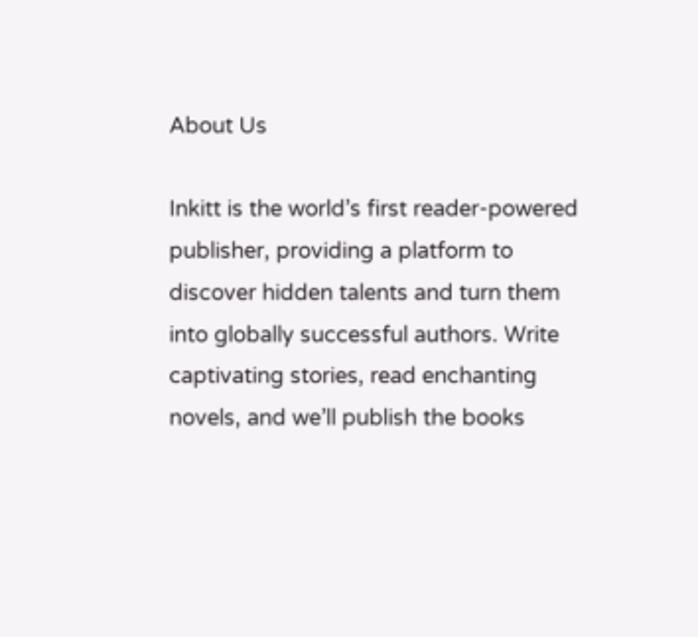About Us

Inkitt is the world’s first reader-powered publisher, providing a platform to discover hidden talents and turn them into globally successful authors. Write captivating stories, read enchanting novels, and we’ll publish the books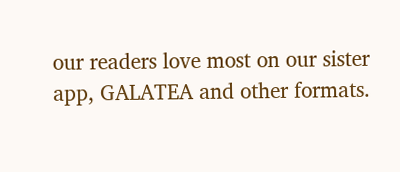our readers love most on our sister app, GALATEA and other formats.